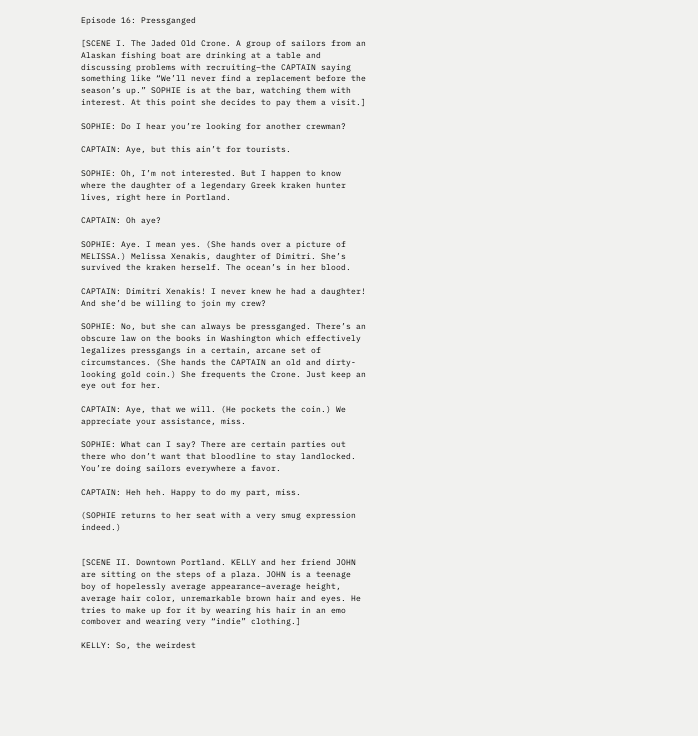Episode 16: Pressganged

[SCENE I. The Jaded Old Crone. A group of sailors from an Alaskan fishing boat are drinking at a table and discussing problems with recruiting–the CAPTAIN saying something like “We’ll never find a replacement before the season’s up.” SOPHIE is at the bar, watching them with interest. At this point she decides to pay them a visit.]

SOPHIE: Do I hear you’re looking for another crewman?

CAPTAIN: Aye, but this ain’t for tourists.

SOPHIE: Oh, I’m not interested. But I happen to know where the daughter of a legendary Greek kraken hunter lives, right here in Portland.

CAPTAIN: Oh aye?

SOPHIE: Aye. I mean yes. (She hands over a picture of MELISSA.) Melissa Xenakis, daughter of Dimitri. She’s survived the kraken herself. The ocean’s in her blood.

CAPTAIN: Dimitri Xenakis! I never knew he had a daughter! And she’d be willing to join my crew?

SOPHIE: No, but she can always be pressganged. There’s an obscure law on the books in Washington which effectively legalizes pressgangs in a certain, arcane set of circumstances. (She hands the CAPTAIN an old and dirty-looking gold coin.) She frequents the Crone. Just keep an eye out for her.

CAPTAIN: Aye, that we will. (He pockets the coin.) We appreciate your assistance, miss.

SOPHIE: What can I say? There are certain parties out there who don’t want that bloodline to stay landlocked. You’re doing sailors everywhere a favor.

CAPTAIN: Heh heh. Happy to do my part, miss.

(SOPHIE returns to her seat with a very smug expression indeed.)


[SCENE II. Downtown Portland. KELLY and her friend JOHN are sitting on the steps of a plaza. JOHN is a teenage boy of hopelessly average appearance–average height, average hair color, unremarkable brown hair and eyes. He tries to make up for it by wearing his hair in an emo combover and wearing very “indie” clothing.]

KELLY: So, the weirdest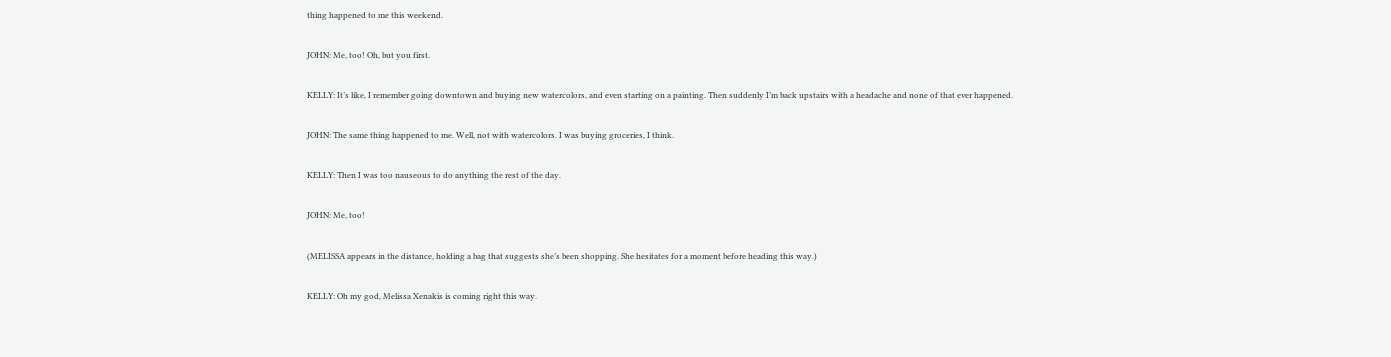thing happened to me this weekend.

JOHN: Me, too! Oh, but you first.

KELLY: It’s like, I remember going downtown and buying new watercolors, and even starting on a painting. Then suddenly I’m back upstairs with a headache and none of that ever happened.

JOHN: The same thing happened to me. Well, not with watercolors. I was buying groceries, I think.

KELLY: Then I was too nauseous to do anything the rest of the day.

JOHN: Me, too!

(MELISSA appears in the distance, holding a bag that suggests she’s been shopping. She hesitates for a moment before heading this way.)

KELLY: Oh my god, Melissa Xenakis is coming right this way.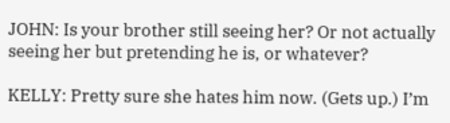JOHN: Is your brother still seeing her? Or not actually seeing her but pretending he is, or whatever?

KELLY: Pretty sure she hates him now. (Gets up.) I’m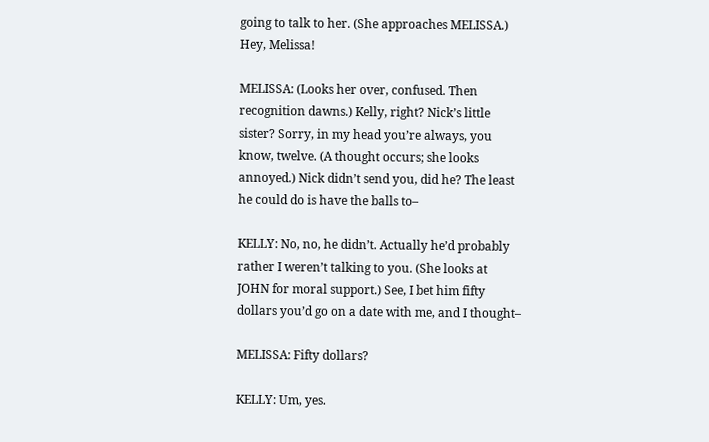going to talk to her. (She approaches MELISSA.) Hey, Melissa!

MELISSA: (Looks her over, confused. Then recognition dawns.) Kelly, right? Nick’s little sister? Sorry, in my head you’re always, you know, twelve. (A thought occurs; she looks annoyed.) Nick didn’t send you, did he? The least he could do is have the balls to–

KELLY: No, no, he didn’t. Actually he’d probably rather I weren’t talking to you. (She looks at JOHN for moral support.) See, I bet him fifty dollars you’d go on a date with me, and I thought–

MELISSA: Fifty dollars?

KELLY: Um, yes.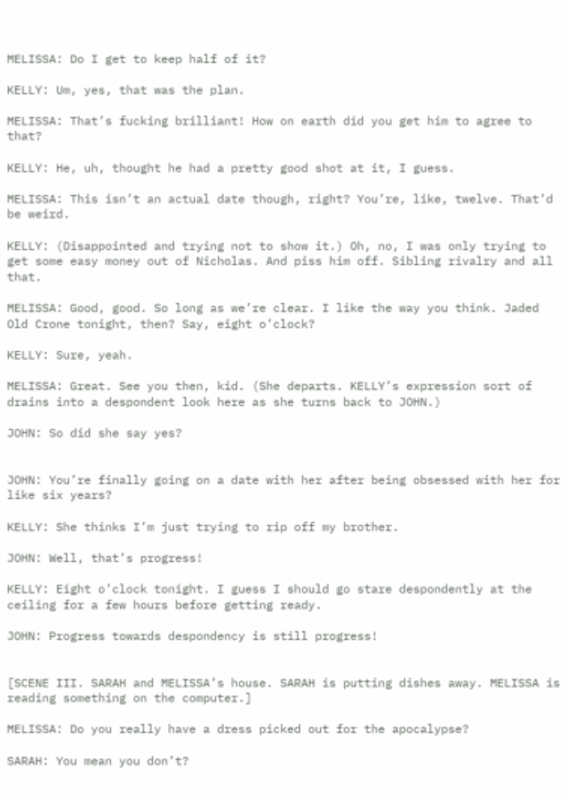MELISSA: Do I get to keep half of it?

KELLY: Um, yes, that was the plan.

MELISSA: That’s fucking brilliant! How on earth did you get him to agree to that?

KELLY: He, uh, thought he had a pretty good shot at it, I guess.

MELISSA: This isn’t an actual date though, right? You’re, like, twelve. That’d be weird.

KELLY: (Disappointed and trying not to show it.) Oh, no, I was only trying to get some easy money out of Nicholas. And piss him off. Sibling rivalry and all that.

MELISSA: Good, good. So long as we’re clear. I like the way you think. Jaded Old Crone tonight, then? Say, eight o’clock?

KELLY: Sure, yeah.

MELISSA: Great. See you then, kid. (She departs. KELLY’s expression sort of drains into a despondent look here as she turns back to JOHN.)

JOHN: So did she say yes?


JOHN: You’re finally going on a date with her after being obsessed with her for like six years?

KELLY: She thinks I’m just trying to rip off my brother.

JOHN: Well, that’s progress!

KELLY: Eight o’clock tonight. I guess I should go stare despondently at the ceiling for a few hours before getting ready.

JOHN: Progress towards despondency is still progress!


[SCENE III. SARAH and MELISSA’s house. SARAH is putting dishes away. MELISSA is reading something on the computer.]

MELISSA: Do you really have a dress picked out for the apocalypse?

SARAH: You mean you don’t?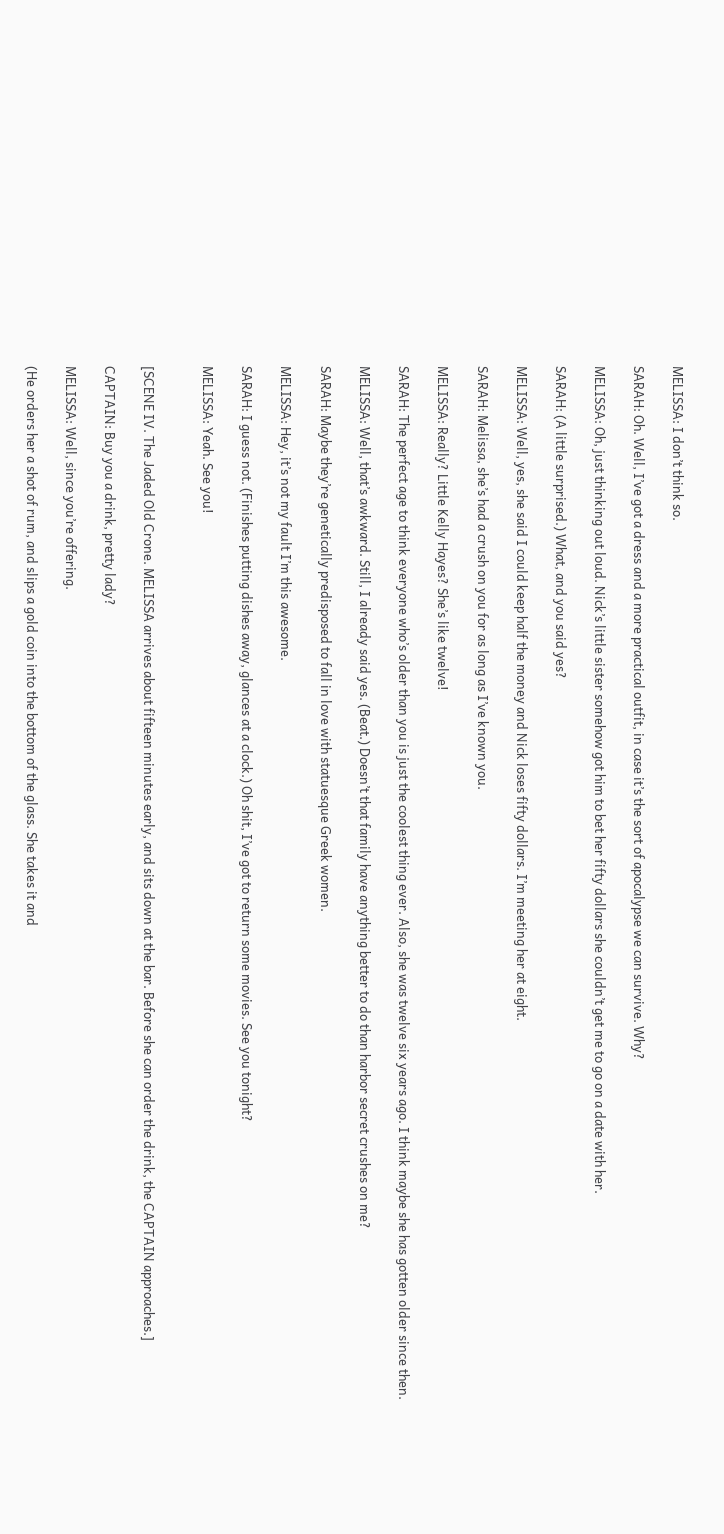MELISSA: I don’t think so.

SARAH: Oh. Well, I’ve got a dress and a more practical outfit, in case it’s the sort of apocalypse we can survive. Why?

MELISSA: Oh, just thinking out loud. Nick’s little sister somehow got him to bet her fifty dollars she couldn’t get me to go on a date with her.

SARAH: (A little surprised.) What, and you said yes?

MELISSA: Well, yes, she said I could keep half the money and Nick loses fifty dollars. I’m meeting her at eight.

SARAH: Melissa, she’s had a crush on you for as long as I’ve known you.

MELISSA: Really? Little Kelly Hayes? She’s like twelve!

SARAH: The perfect age to think everyone who’s older than you is just the coolest thing ever. Also, she was twelve six years ago. I think maybe she has gotten older since then.

MELISSA: Well, that’s awkward. Still, I already said yes. (Beat.) Doesn’t that family have anything better to do than harbor secret crushes on me?

SARAH: Maybe they’re genetically predisposed to fall in love with statuesque Greek women.

MELISSA: Hey, it’s not my fault I’m this awesome.

SARAH: I guess not. (Finishes putting dishes away, glances at a clock.) Oh shit, I’ve got to return some movies. See you tonight?

MELISSA: Yeah. See you!


[SCENE IV. The Jaded Old Crone. MELISSA arrives about fifteen minutes early, and sits down at the bar. Before she can order the drink, the CAPTAIN approaches.]

CAPTAIN: Buy you a drink, pretty lady?

MELISSA: Well, since you’re offering.

(He orders her a shot of rum, and slips a gold coin into the bottom of the glass. She takes it and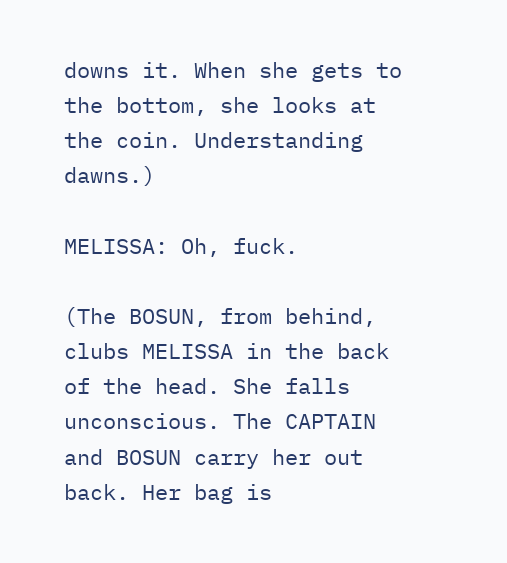downs it. When she gets to the bottom, she looks at the coin. Understanding dawns.)

MELISSA: Oh, fuck.

(The BOSUN, from behind, clubs MELISSA in the back of the head. She falls unconscious. The CAPTAIN and BOSUN carry her out back. Her bag is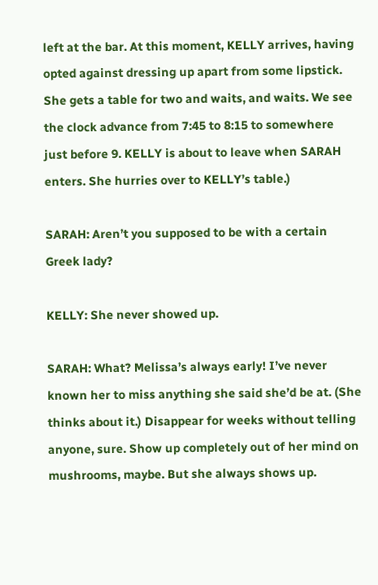left at the bar. At this moment, KELLY arrives, having opted against dressing up apart from some lipstick. She gets a table for two and waits, and waits. We see the clock advance from 7:45 to 8:15 to somewhere just before 9. KELLY is about to leave when SARAH enters. She hurries over to KELLY’s table.)

SARAH: Aren’t you supposed to be with a certain Greek lady?

KELLY: She never showed up.

SARAH: What? Melissa’s always early! I’ve never known her to miss anything she said she’d be at. (She thinks about it.) Disappear for weeks without telling anyone, sure. Show up completely out of her mind on mushrooms, maybe. But she always shows up.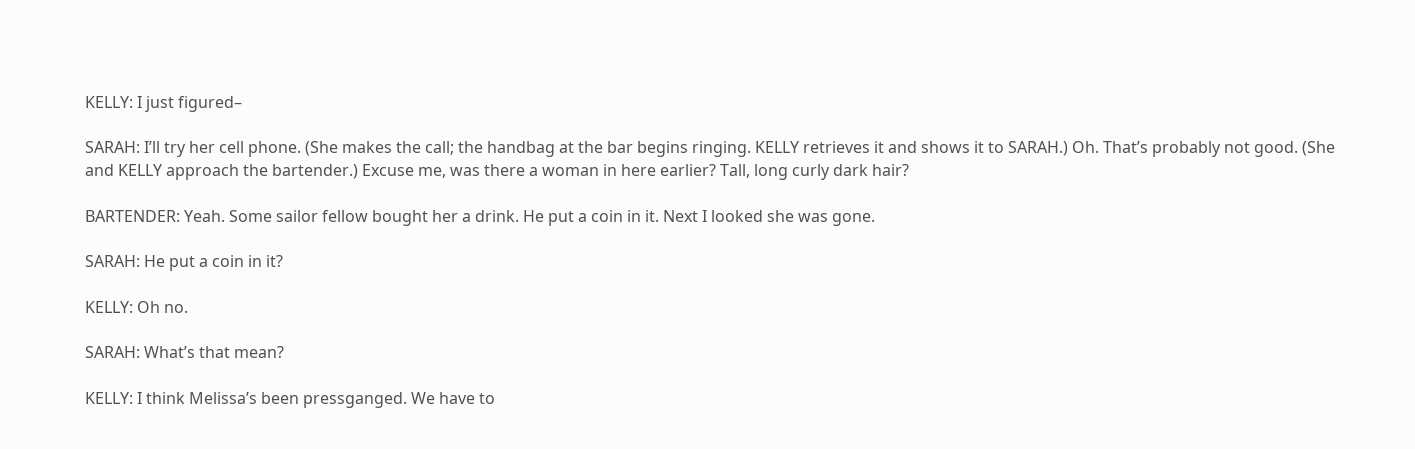KELLY: I just figured–

SARAH: I’ll try her cell phone. (She makes the call; the handbag at the bar begins ringing. KELLY retrieves it and shows it to SARAH.) Oh. That’s probably not good. (She and KELLY approach the bartender.) Excuse me, was there a woman in here earlier? Tall, long curly dark hair?

BARTENDER: Yeah. Some sailor fellow bought her a drink. He put a coin in it. Next I looked she was gone.

SARAH: He put a coin in it?

KELLY: Oh no.

SARAH: What’s that mean?

KELLY: I think Melissa’s been pressganged. We have to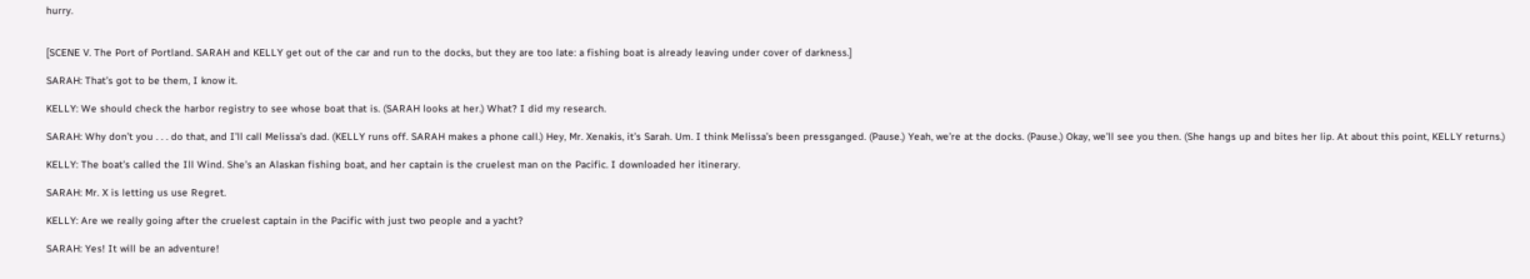hurry.


[SCENE V. The Port of Portland. SARAH and KELLY get out of the car and run to the docks, but they are too late: a fishing boat is already leaving under cover of darkness.]

SARAH: That’s got to be them, I know it.

KELLY: We should check the harbor registry to see whose boat that is. (SARAH looks at her.) What? I did my research.

SARAH: Why don’t you . . . do that, and I’ll call Melissa’s dad. (KELLY runs off. SARAH makes a phone call.) Hey, Mr. Xenakis, it’s Sarah. Um. I think Melissa’s been pressganged. (Pause.) Yeah, we’re at the docks. (Pause.) Okay, we’ll see you then. (She hangs up and bites her lip. At about this point, KELLY returns.)

KELLY: The boat’s called the Ill Wind. She’s an Alaskan fishing boat, and her captain is the cruelest man on the Pacific. I downloaded her itinerary.

SARAH: Mr. X is letting us use Regret.

KELLY: Are we really going after the cruelest captain in the Pacific with just two people and a yacht?

SARAH: Yes! It will be an adventure!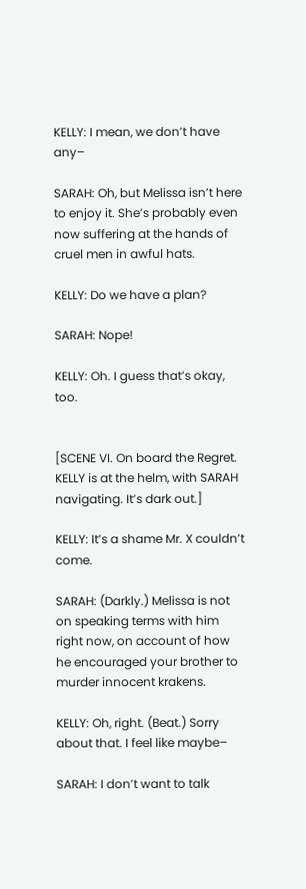KELLY: I mean, we don’t have any–

SARAH: Oh, but Melissa isn’t here to enjoy it. She’s probably even now suffering at the hands of cruel men in awful hats.

KELLY: Do we have a plan?

SARAH: Nope!

KELLY: Oh. I guess that’s okay, too.


[SCENE VI. On board the Regret. KELLY is at the helm, with SARAH navigating. It’s dark out.]

KELLY: It’s a shame Mr. X couldn’t come.

SARAH: (Darkly.) Melissa is not on speaking terms with him right now, on account of how he encouraged your brother to murder innocent krakens.

KELLY: Oh, right. (Beat.) Sorry about that. I feel like maybe–

SARAH: I don’t want to talk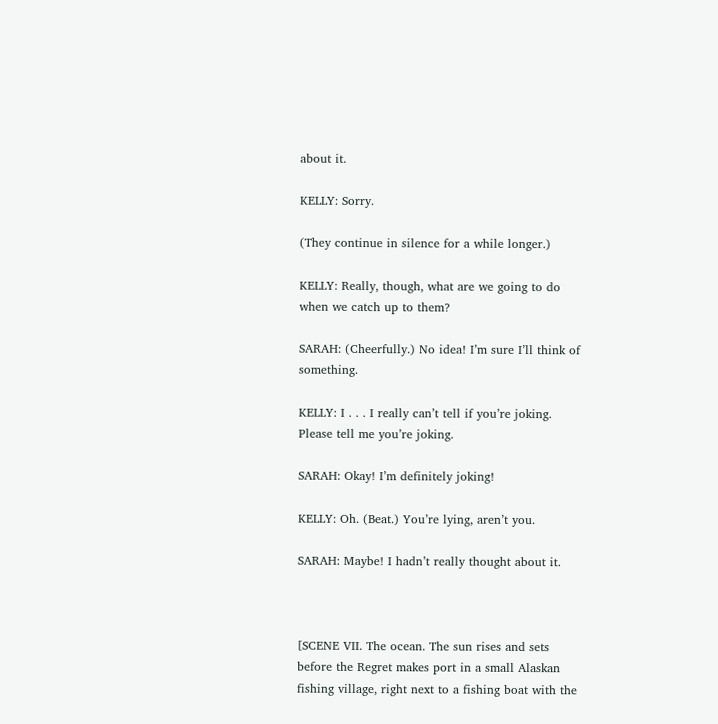about it.

KELLY: Sorry.

(They continue in silence for a while longer.)

KELLY: Really, though, what are we going to do when we catch up to them?

SARAH: (Cheerfully.) No idea! I’m sure I’ll think of something.

KELLY: I . . . I really can’t tell if you’re joking. Please tell me you’re joking.

SARAH: Okay! I’m definitely joking!

KELLY: Oh. (Beat.) You’re lying, aren’t you.

SARAH: Maybe! I hadn’t really thought about it.



[SCENE VII. The ocean. The sun rises and sets before the Regret makes port in a small Alaskan fishing village, right next to a fishing boat with the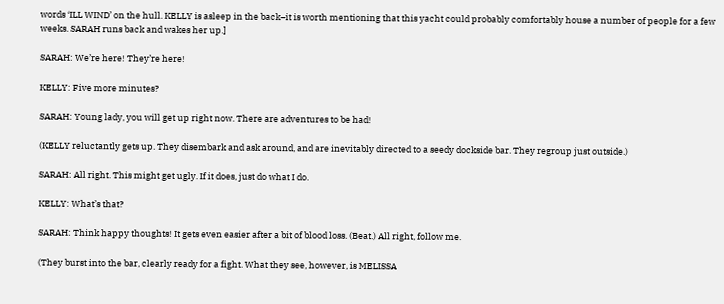words ‘ILL WIND’ on the hull. KELLY is asleep in the back–it is worth mentioning that this yacht could probably comfortably house a number of people for a few weeks. SARAH runs back and wakes her up.]

SARAH: We’re here! They’re here!

KELLY: Five more minutes?

SARAH: Young lady, you will get up right now. There are adventures to be had!

(KELLY reluctantly gets up. They disembark and ask around, and are inevitably directed to a seedy dockside bar. They regroup just outside.)

SARAH: All right. This might get ugly. If it does, just do what I do.

KELLY: What’s that?

SARAH: Think happy thoughts! It gets even easier after a bit of blood loss. (Beat.) All right, follow me.

(They burst into the bar, clearly ready for a fight. What they see, however, is MELISSA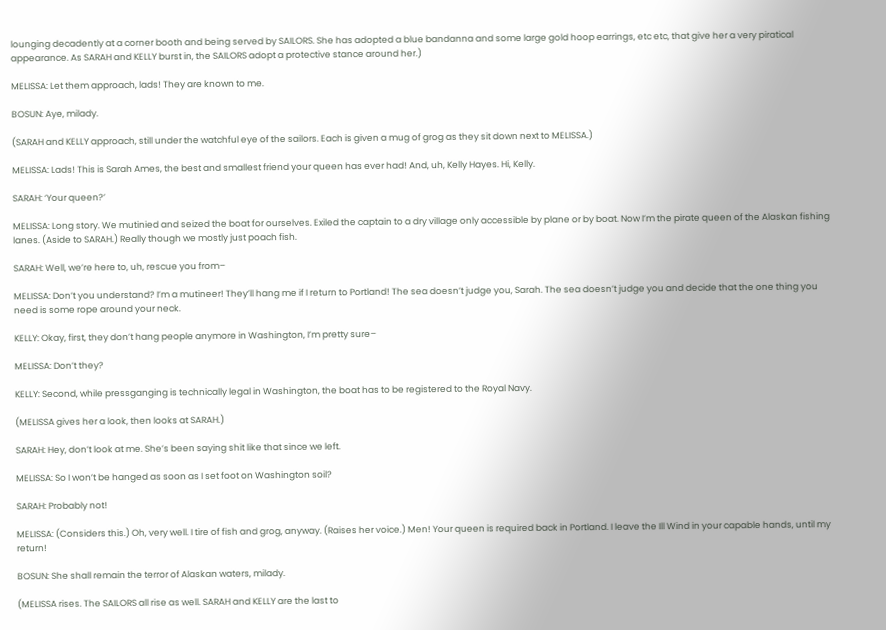lounging decadently at a corner booth and being served by SAILORS. She has adopted a blue bandanna and some large gold hoop earrings, etc etc, that give her a very piratical appearance. As SARAH and KELLY burst in, the SAILORS adopt a protective stance around her.)

MELISSA: Let them approach, lads! They are known to me.

BOSUN: Aye, milady.

(SARAH and KELLY approach, still under the watchful eye of the sailors. Each is given a mug of grog as they sit down next to MELISSA.)

MELISSA: Lads! This is Sarah Ames, the best and smallest friend your queen has ever had! And, uh, Kelly Hayes. Hi, Kelly.

SARAH: ‘Your queen?’

MELISSA: Long story. We mutinied and seized the boat for ourselves. Exiled the captain to a dry village only accessible by plane or by boat. Now I’m the pirate queen of the Alaskan fishing lanes. (Aside to SARAH.) Really though we mostly just poach fish.

SARAH: Well, we’re here to, uh, rescue you from–

MELISSA: Don’t you understand? I’m a mutineer! They’ll hang me if I return to Portland! The sea doesn’t judge you, Sarah. The sea doesn’t judge you and decide that the one thing you need is some rope around your neck.

KELLY: Okay, first, they don’t hang people anymore in Washington, I’m pretty sure–

MELISSA: Don’t they?

KELLY: Second, while pressganging is technically legal in Washington, the boat has to be registered to the Royal Navy.

(MELISSA gives her a look, then looks at SARAH.)

SARAH: Hey, don’t look at me. She’s been saying shit like that since we left.

MELISSA: So I won’t be hanged as soon as I set foot on Washington soil?

SARAH: Probably not!

MELISSA: (Considers this.) Oh, very well. I tire of fish and grog, anyway. (Raises her voice.) Men! Your queen is required back in Portland. I leave the Ill Wind in your capable hands, until my return!

BOSUN: She shall remain the terror of Alaskan waters, milady.

(MELISSA rises. The SAILORS all rise as well. SARAH and KELLY are the last to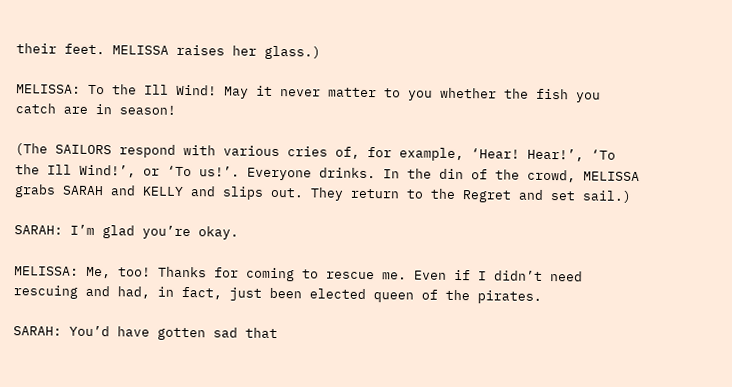their feet. MELISSA raises her glass.)

MELISSA: To the Ill Wind! May it never matter to you whether the fish you catch are in season!

(The SAILORS respond with various cries of, for example, ‘Hear! Hear!’, ‘To the Ill Wind!’, or ‘To us!’. Everyone drinks. In the din of the crowd, MELISSA grabs SARAH and KELLY and slips out. They return to the Regret and set sail.)

SARAH: I’m glad you’re okay.

MELISSA: Me, too! Thanks for coming to rescue me. Even if I didn’t need rescuing and had, in fact, just been elected queen of the pirates.

SARAH: You’d have gotten sad that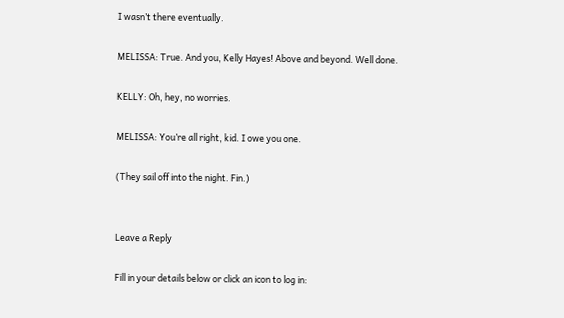I wasn’t there eventually.

MELISSA: True. And you, Kelly Hayes! Above and beyond. Well done.

KELLY: Oh, hey, no worries.

MELISSA: You’re all right, kid. I owe you one.

(They sail off into the night. Fin.)


Leave a Reply

Fill in your details below or click an icon to log in: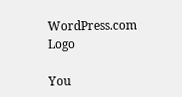WordPress.com Logo

You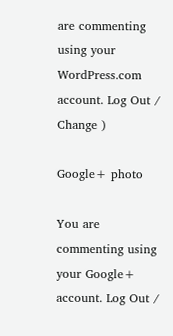are commenting using your WordPress.com account. Log Out /  Change )

Google+ photo

You are commenting using your Google+ account. Log Out /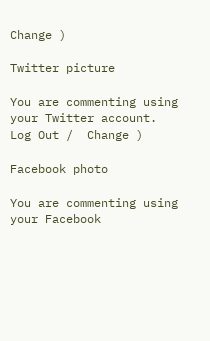Change )

Twitter picture

You are commenting using your Twitter account. Log Out /  Change )

Facebook photo

You are commenting using your Facebook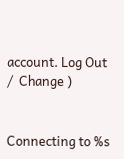account. Log Out /  Change )


Connecting to %s